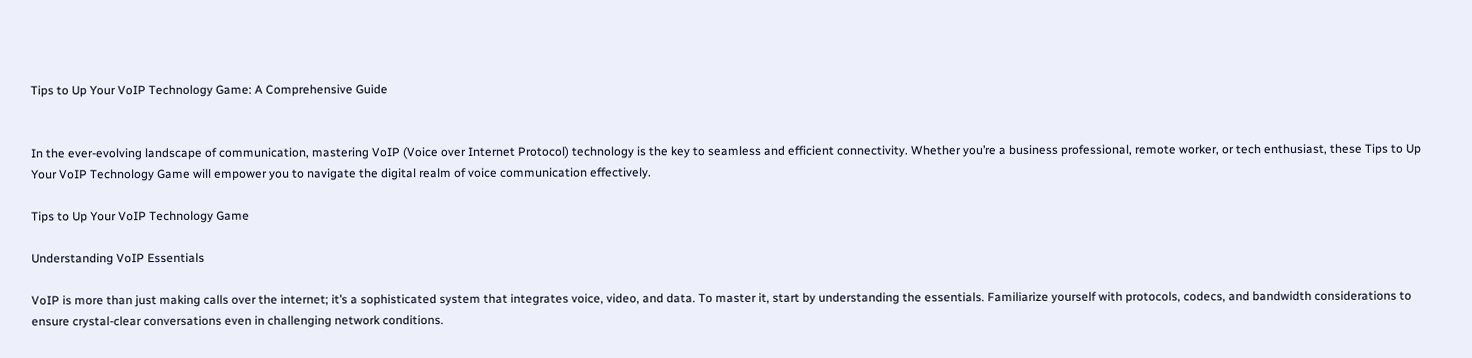Tips to Up Your VoIP Technology Game: A Comprehensive Guide


In the ever-evolving landscape of communication, mastering VoIP (Voice over Internet Protocol) technology is the key to seamless and efficient connectivity. Whether you’re a business professional, remote worker, or tech enthusiast, these Tips to Up Your VoIP Technology Game will empower you to navigate the digital realm of voice communication effectively.

Tips to Up Your VoIP Technology Game

Understanding VoIP Essentials

VoIP is more than just making calls over the internet; it’s a sophisticated system that integrates voice, video, and data. To master it, start by understanding the essentials. Familiarize yourself with protocols, codecs, and bandwidth considerations to ensure crystal-clear conversations even in challenging network conditions.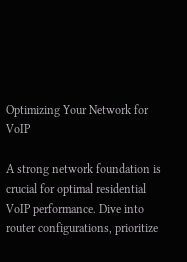Optimizing Your Network for VoIP

A strong network foundation is crucial for optimal residential VoIP performance. Dive into router configurations, prioritize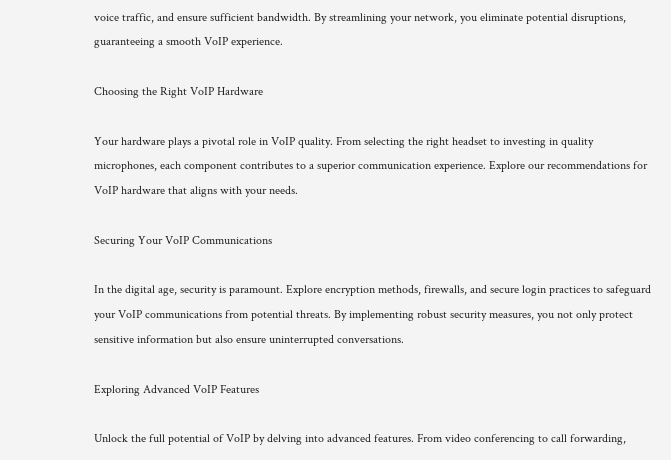voice traffic, and ensure sufficient bandwidth. By streamlining your network, you eliminate potential disruptions, guaranteeing a smooth VoIP experience.

Choosing the Right VoIP Hardware

Your hardware plays a pivotal role in VoIP quality. From selecting the right headset to investing in quality microphones, each component contributes to a superior communication experience. Explore our recommendations for VoIP hardware that aligns with your needs.

Securing Your VoIP Communications

In the digital age, security is paramount. Explore encryption methods, firewalls, and secure login practices to safeguard your VoIP communications from potential threats. By implementing robust security measures, you not only protect sensitive information but also ensure uninterrupted conversations.

Exploring Advanced VoIP Features

Unlock the full potential of VoIP by delving into advanced features. From video conferencing to call forwarding,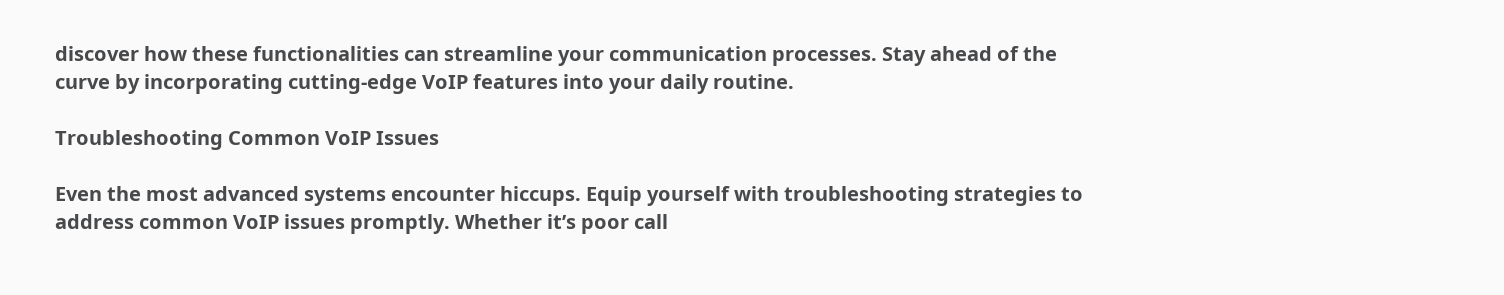discover how these functionalities can streamline your communication processes. Stay ahead of the curve by incorporating cutting-edge VoIP features into your daily routine.

Troubleshooting Common VoIP Issues

Even the most advanced systems encounter hiccups. Equip yourself with troubleshooting strategies to address common VoIP issues promptly. Whether it’s poor call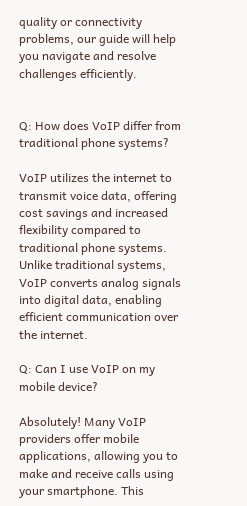quality or connectivity problems, our guide will help you navigate and resolve challenges efficiently.


Q: How does VoIP differ from traditional phone systems?

VoIP utilizes the internet to transmit voice data, offering cost savings and increased flexibility compared to traditional phone systems. Unlike traditional systems, VoIP converts analog signals into digital data, enabling efficient communication over the internet.

Q: Can I use VoIP on my mobile device?

Absolutely! Many VoIP providers offer mobile applications, allowing you to make and receive calls using your smartphone. This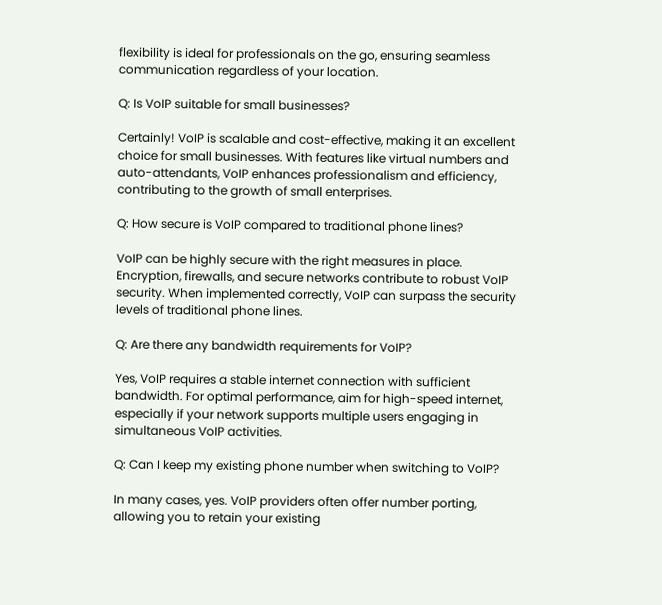flexibility is ideal for professionals on the go, ensuring seamless communication regardless of your location.

Q: Is VoIP suitable for small businesses?

Certainly! VoIP is scalable and cost-effective, making it an excellent choice for small businesses. With features like virtual numbers and auto-attendants, VoIP enhances professionalism and efficiency, contributing to the growth of small enterprises.

Q: How secure is VoIP compared to traditional phone lines?

VoIP can be highly secure with the right measures in place. Encryption, firewalls, and secure networks contribute to robust VoIP security. When implemented correctly, VoIP can surpass the security levels of traditional phone lines.

Q: Are there any bandwidth requirements for VoIP?

Yes, VoIP requires a stable internet connection with sufficient bandwidth. For optimal performance, aim for high-speed internet, especially if your network supports multiple users engaging in simultaneous VoIP activities.

Q: Can I keep my existing phone number when switching to VoIP?

In many cases, yes. VoIP providers often offer number porting, allowing you to retain your existing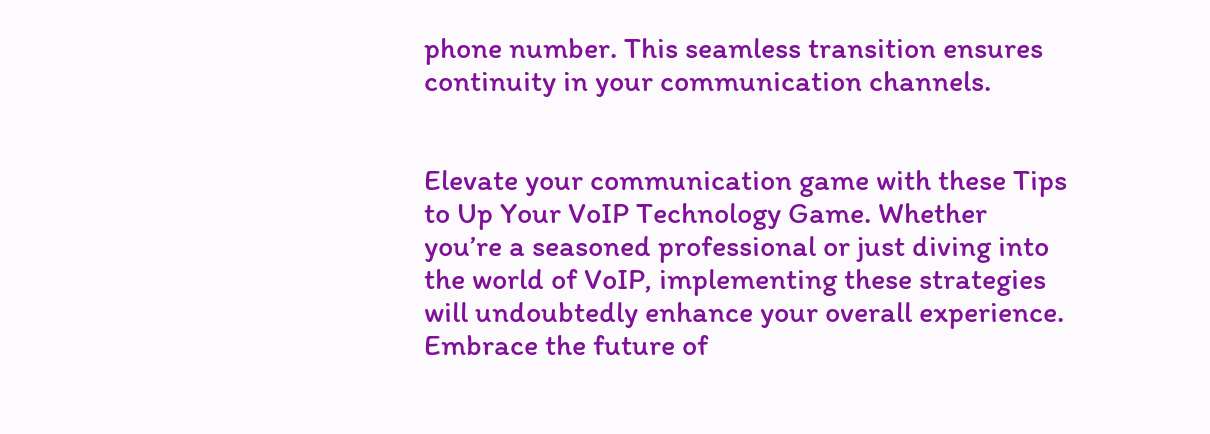phone number. This seamless transition ensures continuity in your communication channels.


Elevate your communication game with these Tips to Up Your VoIP Technology Game. Whether you’re a seasoned professional or just diving into the world of VoIP, implementing these strategies will undoubtedly enhance your overall experience. Embrace the future of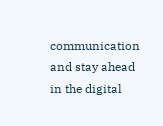communication and stay ahead in the digital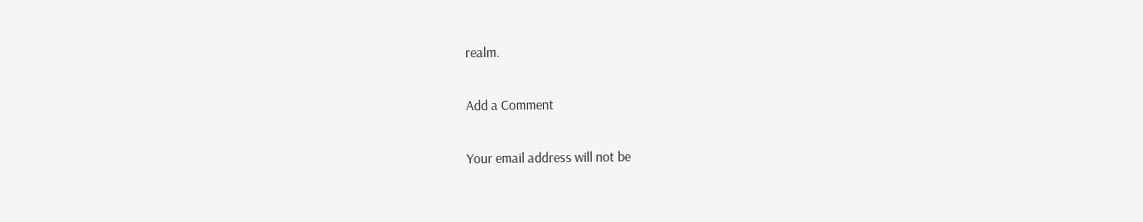realm.

Add a Comment

Your email address will not be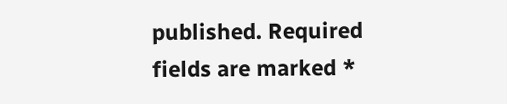published. Required fields are marked *